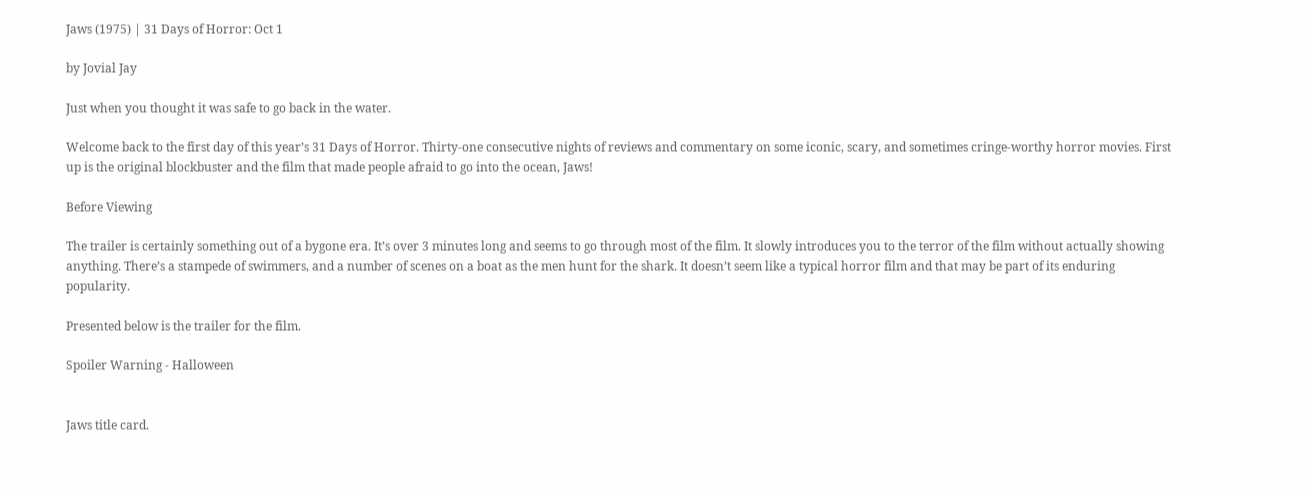Jaws (1975) | 31 Days of Horror: Oct 1

by Jovial Jay

Just when you thought it was safe to go back in the water.

Welcome back to the first day of this year’s 31 Days of Horror. Thirty-one consecutive nights of reviews and commentary on some iconic, scary, and sometimes cringe-worthy horror movies. First up is the original blockbuster and the film that made people afraid to go into the ocean, Jaws!

Before Viewing

The trailer is certainly something out of a bygone era. It’s over 3 minutes long and seems to go through most of the film. It slowly introduces you to the terror of the film without actually showing anything. There’s a stampede of swimmers, and a number of scenes on a boat as the men hunt for the shark. It doesn’t seem like a typical horror film and that may be part of its enduring popularity.

Presented below is the trailer for the film.

Spoiler Warning - Halloween


Jaws title card.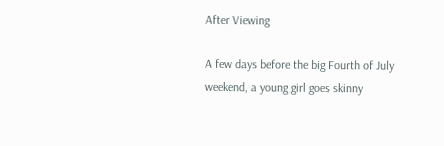After Viewing

A few days before the big Fourth of July weekend, a young girl goes skinny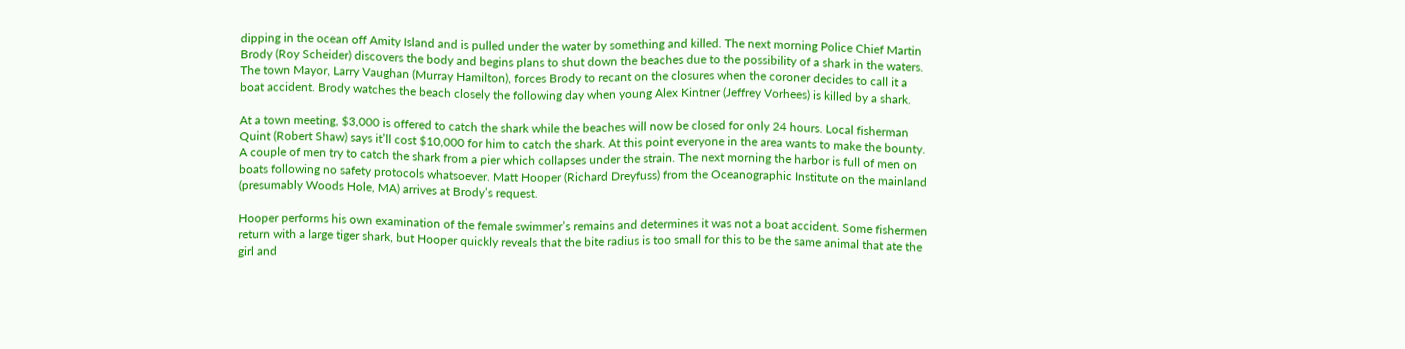dipping in the ocean off Amity Island and is pulled under the water by something and killed. The next morning Police Chief Martin Brody (Roy Scheider) discovers the body and begins plans to shut down the beaches due to the possibility of a shark in the waters. The town Mayor, Larry Vaughan (Murray Hamilton), forces Brody to recant on the closures when the coroner decides to call it a boat accident. Brody watches the beach closely the following day when young Alex Kintner (Jeffrey Vorhees) is killed by a shark.

At a town meeting, $3,000 is offered to catch the shark while the beaches will now be closed for only 24 hours. Local fisherman Quint (Robert Shaw) says it’ll cost $10,000 for him to catch the shark. At this point everyone in the area wants to make the bounty. A couple of men try to catch the shark from a pier which collapses under the strain. The next morning the harbor is full of men on boats following no safety protocols whatsoever. Matt Hooper (Richard Dreyfuss) from the Oceanographic Institute on the mainland (presumably Woods Hole, MA) arrives at Brody’s request.

Hooper performs his own examination of the female swimmer’s remains and determines it was not a boat accident. Some fishermen return with a large tiger shark, but Hooper quickly reveals that the bite radius is too small for this to be the same animal that ate the girl and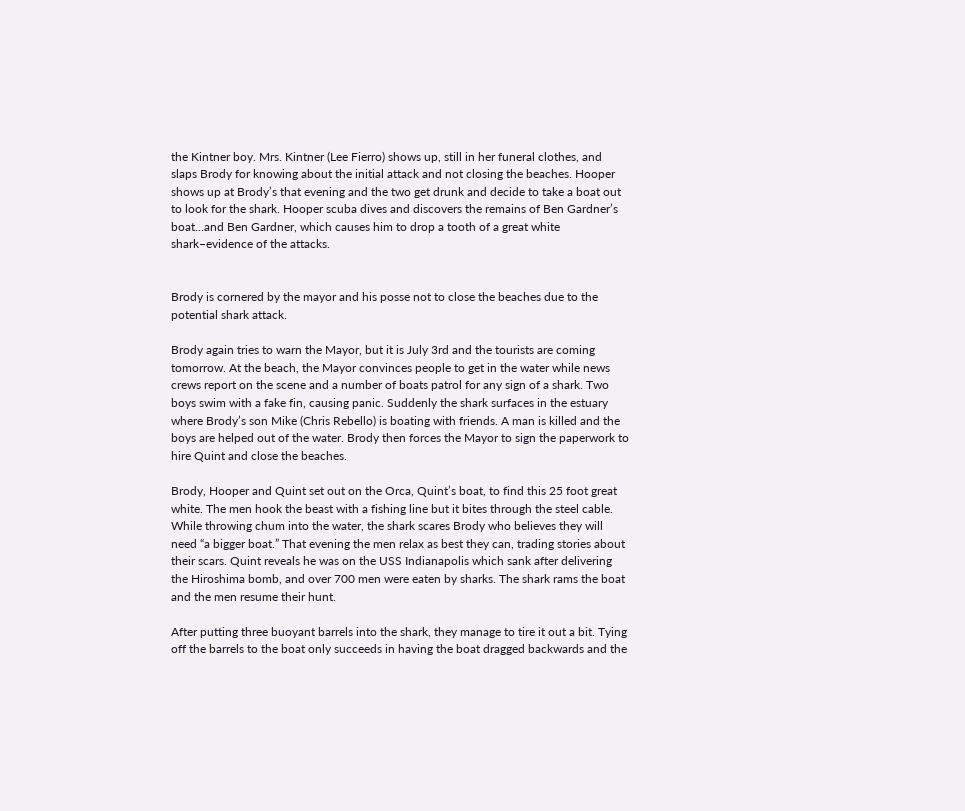the Kintner boy. Mrs. Kintner (Lee Fierro) shows up, still in her funeral clothes, and slaps Brody for knowing about the initial attack and not closing the beaches. Hooper shows up at Brody’s that evening and the two get drunk and decide to take a boat out to look for the shark. Hooper scuba dives and discovers the remains of Ben Gardner’s boat…and Ben Gardner, which causes him to drop a tooth of a great white shark–evidence of the attacks.


Brody is cornered by the mayor and his posse not to close the beaches due to the potential shark attack.

Brody again tries to warn the Mayor, but it is July 3rd and the tourists are coming tomorrow. At the beach, the Mayor convinces people to get in the water while news crews report on the scene and a number of boats patrol for any sign of a shark. Two boys swim with a fake fin, causing panic. Suddenly the shark surfaces in the estuary where Brody’s son Mike (Chris Rebello) is boating with friends. A man is killed and the boys are helped out of the water. Brody then forces the Mayor to sign the paperwork to hire Quint and close the beaches.

Brody, Hooper and Quint set out on the Orca, Quint’s boat, to find this 25 foot great white. The men hook the beast with a fishing line but it bites through the steel cable. While throwing chum into the water, the shark scares Brody who believes they will need “a bigger boat.” That evening the men relax as best they can, trading stories about their scars. Quint reveals he was on the USS Indianapolis which sank after delivering the Hiroshima bomb, and over 700 men were eaten by sharks. The shark rams the boat and the men resume their hunt.

After putting three buoyant barrels into the shark, they manage to tire it out a bit. Tying off the barrels to the boat only succeeds in having the boat dragged backwards and the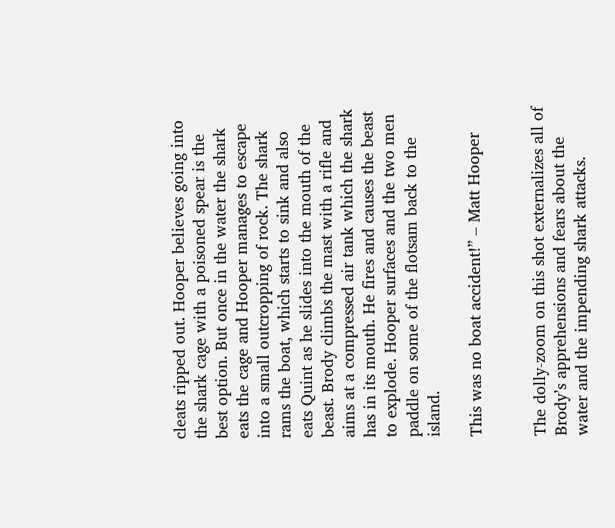cleats ripped out. Hooper believes going into the shark cage with a poisoned spear is the best option. But once in the water the shark eats the cage and Hooper manages to escape into a small outcropping of rock. The shark rams the boat, which starts to sink and also eats Quint as he slides into the mouth of the beast. Brody climbs the mast with a rifle and aims at a compressed air tank which the shark has in its mouth. He fires and causes the beast to explode. Hooper surfaces and the two men paddle on some of the flotsam back to the island.

This was no boat accident!” – Matt Hooper


The dolly-zoom on this shot externalizes all of Brody’s apprehensions and fears about the water and the impending shark attacks.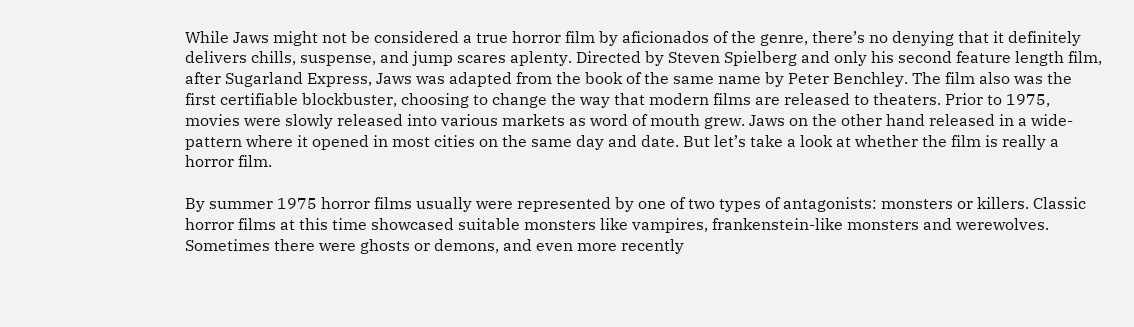While Jaws might not be considered a true horror film by aficionados of the genre, there’s no denying that it definitely delivers chills, suspense, and jump scares aplenty. Directed by Steven Spielberg and only his second feature length film, after Sugarland Express, Jaws was adapted from the book of the same name by Peter Benchley. The film also was the first certifiable blockbuster, choosing to change the way that modern films are released to theaters. Prior to 1975, movies were slowly released into various markets as word of mouth grew. Jaws on the other hand released in a wide-pattern where it opened in most cities on the same day and date. But let’s take a look at whether the film is really a horror film.

By summer 1975 horror films usually were represented by one of two types of antagonists: monsters or killers. Classic horror films at this time showcased suitable monsters like vampires, frankenstein-like monsters and werewolves. Sometimes there were ghosts or demons, and even more recently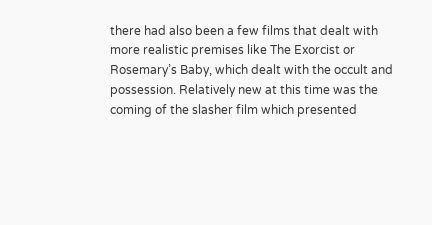there had also been a few films that dealt with more realistic premises like The Exorcist or Rosemary’s Baby, which dealt with the occult and possession. Relatively new at this time was the coming of the slasher film which presented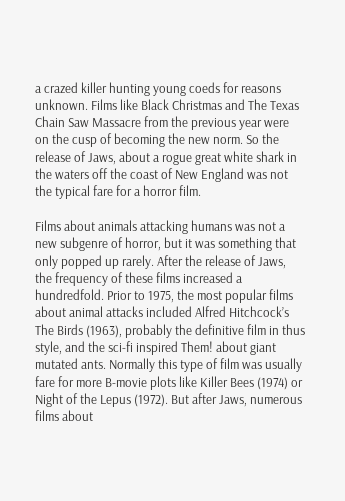a crazed killer hunting young coeds for reasons unknown. Films like Black Christmas and The Texas Chain Saw Massacre from the previous year were on the cusp of becoming the new norm. So the release of Jaws, about a rogue great white shark in the waters off the coast of New England was not the typical fare for a horror film.

Films about animals attacking humans was not a new subgenre of horror, but it was something that only popped up rarely. After the release of Jaws, the frequency of these films increased a hundredfold. Prior to 1975, the most popular films about animal attacks included Alfred Hitchcock’s The Birds (1963), probably the definitive film in thus style, and the sci-fi inspired Them! about giant mutated ants. Normally this type of film was usually fare for more B-movie plots like Killer Bees (1974) or Night of the Lepus (1972). But after Jaws, numerous films about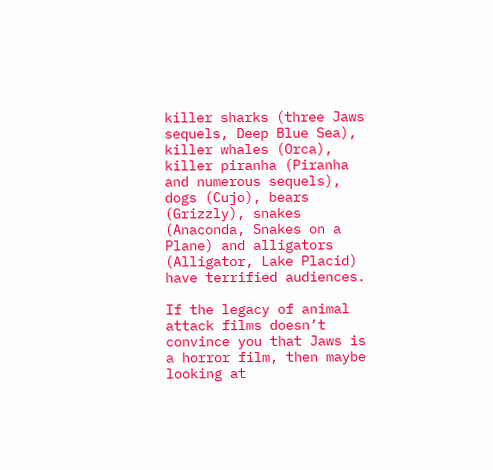killer sharks (three Jaws sequels, Deep Blue Sea), killer whales (Orca), killer piranha (Piranha and numerous sequels), dogs (Cujo), bears (Grizzly), snakes (Anaconda, Snakes on a Plane) and alligators (Alligator, Lake Placid) have terrified audiences.

If the legacy of animal attack films doesn’t convince you that Jaws is a horror film, then maybe looking at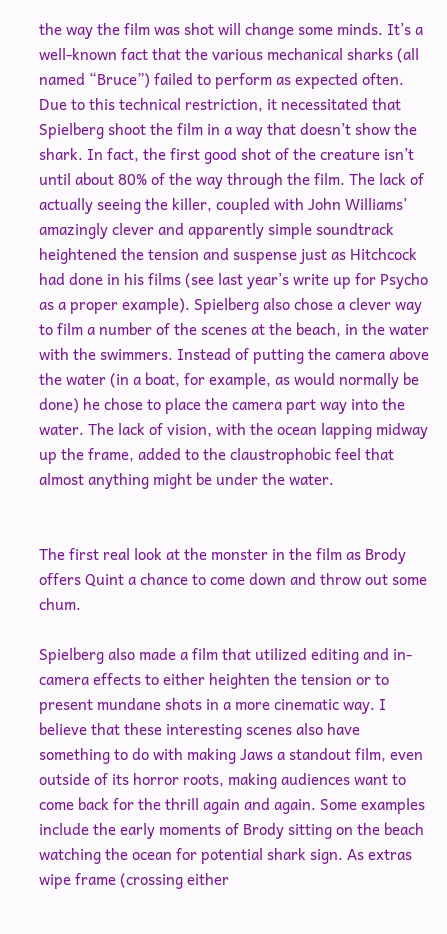the way the film was shot will change some minds. It’s a well-known fact that the various mechanical sharks (all named “Bruce”) failed to perform as expected often. Due to this technical restriction, it necessitated that Spielberg shoot the film in a way that doesn’t show the shark. In fact, the first good shot of the creature isn’t until about 80% of the way through the film. The lack of actually seeing the killer, coupled with John Williams’ amazingly clever and apparently simple soundtrack heightened the tension and suspense just as Hitchcock had done in his films (see last year’s write up for Psycho as a proper example). Spielberg also chose a clever way to film a number of the scenes at the beach, in the water with the swimmers. Instead of putting the camera above the water (in a boat, for example, as would normally be done) he chose to place the camera part way into the water. The lack of vision, with the ocean lapping midway up the frame, added to the claustrophobic feel that almost anything might be under the water.


The first real look at the monster in the film as Brody offers Quint a chance to come down and throw out some chum.

Spielberg also made a film that utilized editing and in-camera effects to either heighten the tension or to present mundane shots in a more cinematic way. I believe that these interesting scenes also have something to do with making Jaws a standout film, even outside of its horror roots, making audiences want to come back for the thrill again and again. Some examples include the early moments of Brody sitting on the beach watching the ocean for potential shark sign. As extras wipe frame (crossing either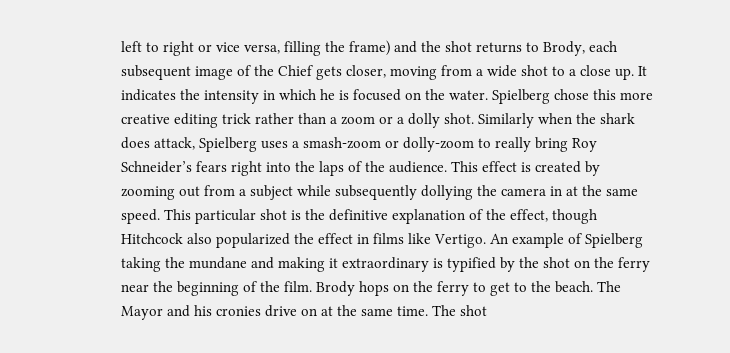left to right or vice versa, filling the frame) and the shot returns to Brody, each subsequent image of the Chief gets closer, moving from a wide shot to a close up. It indicates the intensity in which he is focused on the water. Spielberg chose this more creative editing trick rather than a zoom or a dolly shot. Similarly when the shark does attack, Spielberg uses a smash-zoom or dolly-zoom to really bring Roy Schneider’s fears right into the laps of the audience. This effect is created by zooming out from a subject while subsequently dollying the camera in at the same speed. This particular shot is the definitive explanation of the effect, though Hitchcock also popularized the effect in films like Vertigo. An example of Spielberg taking the mundane and making it extraordinary is typified by the shot on the ferry near the beginning of the film. Brody hops on the ferry to get to the beach. The Mayor and his cronies drive on at the same time. The shot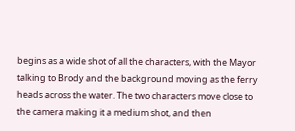begins as a wide shot of all the characters, with the Mayor talking to Brody and the background moving as the ferry heads across the water. The two characters move close to the camera making it a medium shot, and then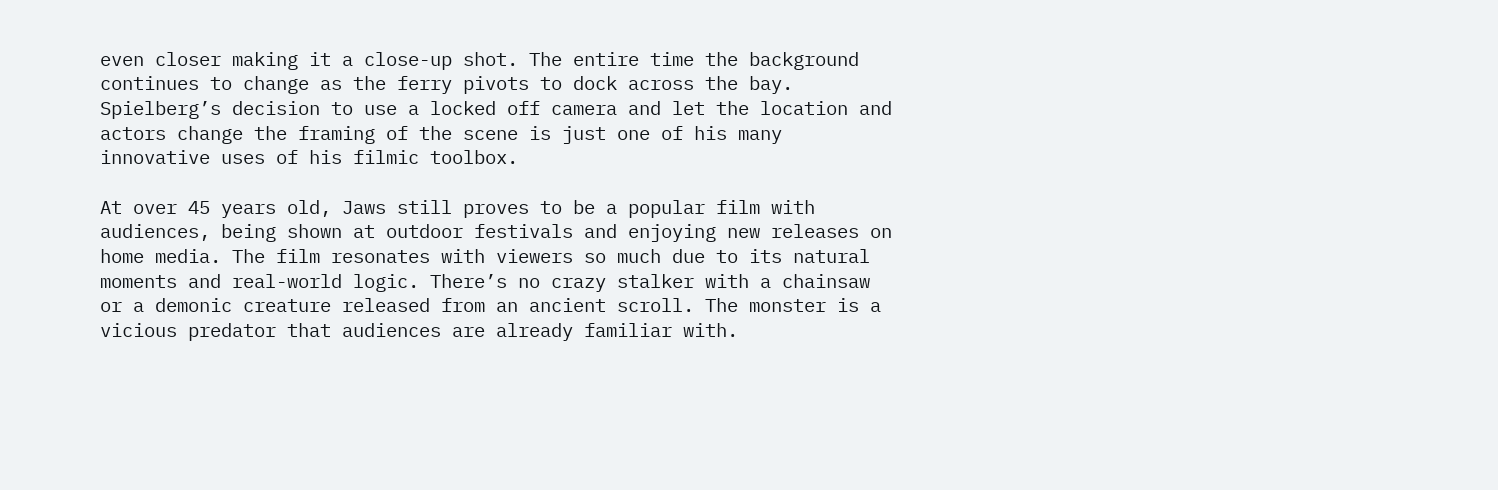even closer making it a close-up shot. The entire time the background continues to change as the ferry pivots to dock across the bay. Spielberg’s decision to use a locked off camera and let the location and actors change the framing of the scene is just one of his many innovative uses of his filmic toolbox.

At over 45 years old, Jaws still proves to be a popular film with audiences, being shown at outdoor festivals and enjoying new releases on home media. The film resonates with viewers so much due to its natural moments and real-world logic. There’s no crazy stalker with a chainsaw or a demonic creature released from an ancient scroll. The monster is a vicious predator that audiences are already familiar with.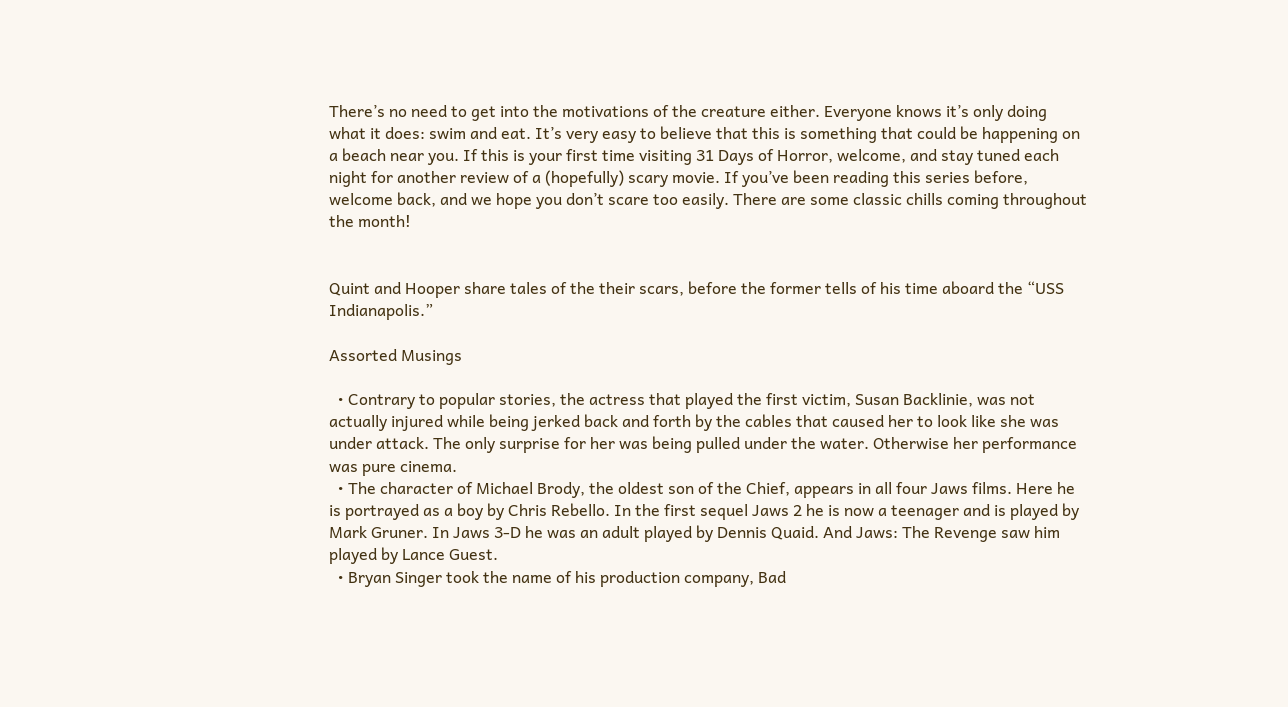There’s no need to get into the motivations of the creature either. Everyone knows it’s only doing what it does: swim and eat. It’s very easy to believe that this is something that could be happening on a beach near you. If this is your first time visiting 31 Days of Horror, welcome, and stay tuned each night for another review of a (hopefully) scary movie. If you’ve been reading this series before, welcome back, and we hope you don’t scare too easily. There are some classic chills coming throughout the month!


Quint and Hooper share tales of the their scars, before the former tells of his time aboard the “USS Indianapolis.”

Assorted Musings

  • Contrary to popular stories, the actress that played the first victim, Susan Backlinie, was not actually injured while being jerked back and forth by the cables that caused her to look like she was under attack. The only surprise for her was being pulled under the water. Otherwise her performance was pure cinema.
  • The character of Michael Brody, the oldest son of the Chief, appears in all four Jaws films. Here he is portrayed as a boy by Chris Rebello. In the first sequel Jaws 2 he is now a teenager and is played by Mark Gruner. In Jaws 3-D he was an adult played by Dennis Quaid. And Jaws: The Revenge saw him played by Lance Guest.
  • Bryan Singer took the name of his production company, Bad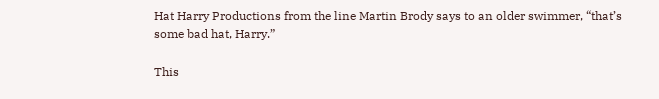Hat Harry Productions from the line Martin Brody says to an older swimmer, “that’s some bad hat, Harry.”

This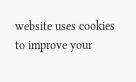website uses cookies to improve your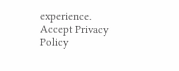experience. Accept Privacy Policy